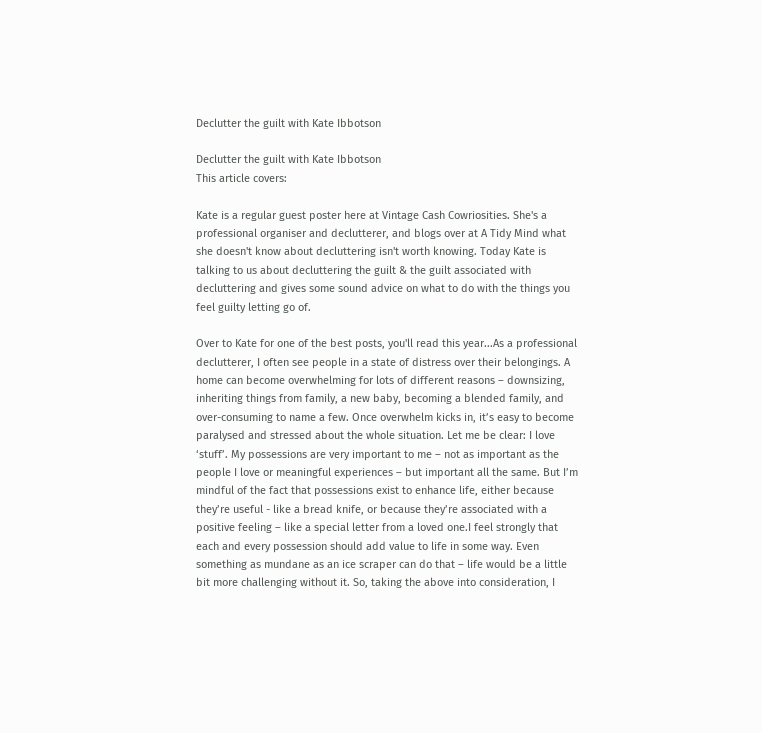Declutter the guilt with Kate Ibbotson

Declutter the guilt with Kate Ibbotson
This article covers:

Kate is a regular guest poster here at Vintage Cash Cowriosities. She's a professional organiser and declutterer, and blogs over at A Tidy Mind what she doesn't know about decluttering isn't worth knowing. Today Kate is talking to us about decluttering the guilt & the guilt associated with decluttering and gives some sound advice on what to do with the things you feel guilty letting go of.

Over to Kate for one of the best posts, you'll read this year...As a professional declutterer, I often see people in a state of distress over their belongings. A home can become overwhelming for lots of different reasons – downsizing, inheriting things from family, a new baby, becoming a blended family, and over-consuming to name a few. Once overwhelm kicks in, it’s easy to become paralysed and stressed about the whole situation. Let me be clear: I love ‘stuff’. My possessions are very important to me – not as important as the people I love or meaningful experiences – but important all the same. But I’m mindful of the fact that possessions exist to enhance life, either because they’re useful - like a bread knife, or because they’re associated with a positive feeling – like a special letter from a loved one.I feel strongly that each and every possession should add value to life in some way. Even something as mundane as an ice scraper can do that – life would be a little bit more challenging without it. So, taking the above into consideration, I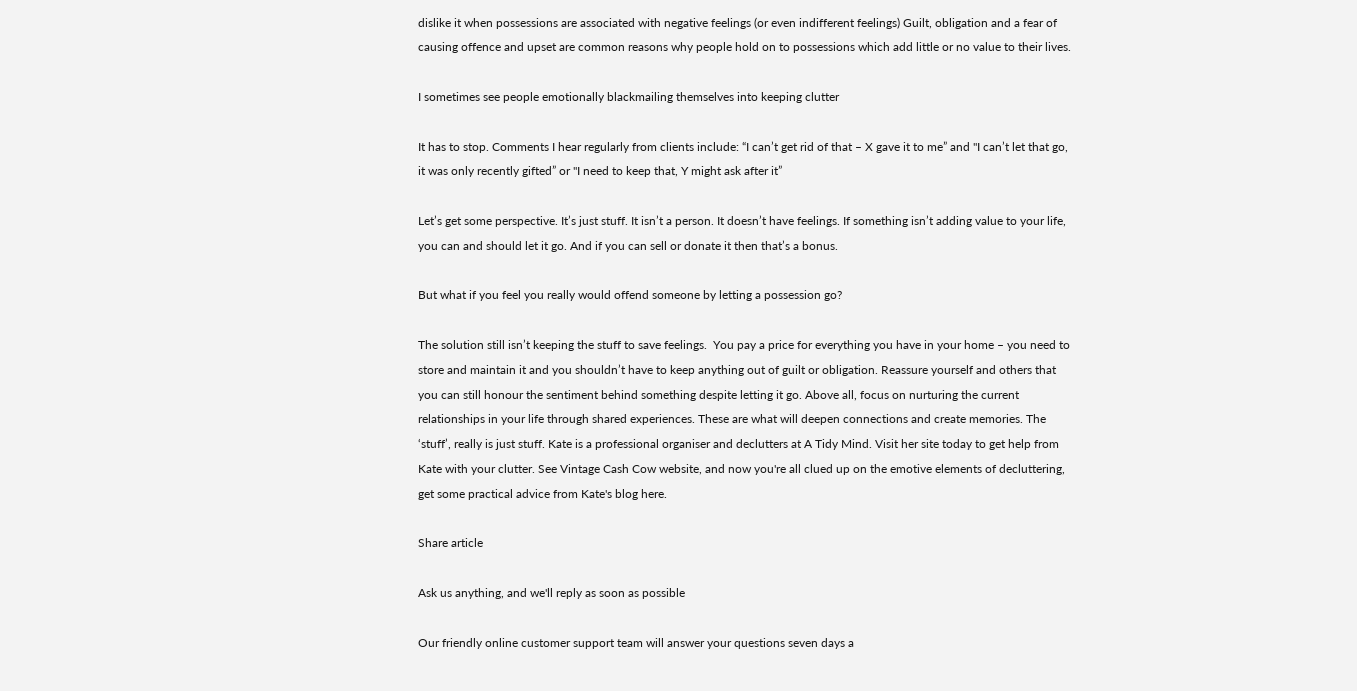dislike it when possessions are associated with negative feelings (or even indifferent feelings) Guilt, obligation and a fear of causing offence and upset are common reasons why people hold on to possessions which add little or no value to their lives.

I sometimes see people emotionally blackmailing themselves into keeping clutter

It has to stop. Comments I hear regularly from clients include: “I can’t get rid of that – X gave it to me” and "I can’t let that go, it was only recently gifted” or "I need to keep that, Y might ask after it”

Let’s get some perspective. It’s just stuff. It isn’t a person. It doesn’t have feelings. If something isn’t adding value to your life, you can and should let it go. And if you can sell or donate it then that’s a bonus.

But what if you feel you really would offend someone by letting a possession go?

The solution still isn’t keeping the stuff to save feelings.  You pay a price for everything you have in your home – you need to store and maintain it and you shouldn’t have to keep anything out of guilt or obligation. Reassure yourself and others that you can still honour the sentiment behind something despite letting it go. Above all, focus on nurturing the current relationships in your life through shared experiences. These are what will deepen connections and create memories. The ‘stuff’, really is just stuff. Kate is a professional organiser and declutters at A Tidy Mind. Visit her site today to get help from Kate with your clutter. See Vintage Cash Cow website, and now you're all clued up on the emotive elements of decluttering, get some practical advice from Kate's blog here.

Share article

Ask us anything, and we'll reply as soon as possible

Our friendly online customer support team will answer your questions seven days a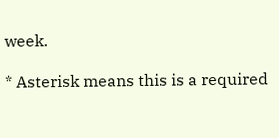week.

* Asterisk means this is a required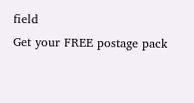field
Get your FREE postage pack